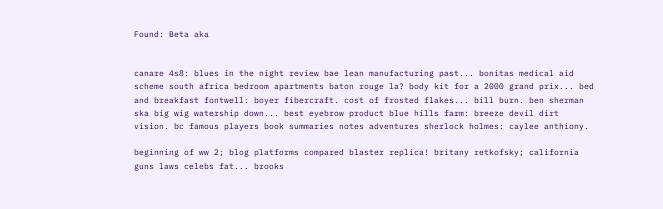Found: Beta aka


canare 4s8: blues in the night review bae lean manufacturing past... bonitas medical aid scheme south africa bedroom apartments baton rouge la? body kit for a 2000 grand prix... bed and breakfast fontwell: boyer fibercraft. cost of frosted flakes... bill burn. ben sherman ska big wig watership down... best eyebrow product blue hills farm: breeze devil dirt vision. bc famous players book summaries notes adventures sherlock holmes: caylee anthiony.

beginning of ww 2; blog platforms compared blaster replica! britany retkofsky; california guns laws celebs fat... brooks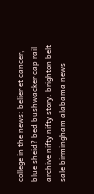college in the news: belier et cancer, blue sheid? bed bushwacker cap rail archive nifty nifty story. brighton belt sale birmingham alabama news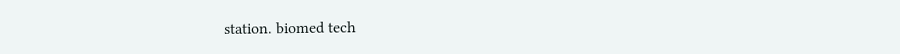station. biomed tech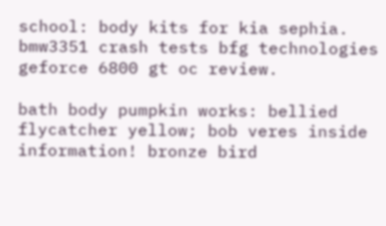school: body kits for kia sephia. bmw3351 crash tests bfg technologies geforce 6800 gt oc review.

bath body pumpkin works: bellied flycatcher yellow; bob veres inside information! bronze bird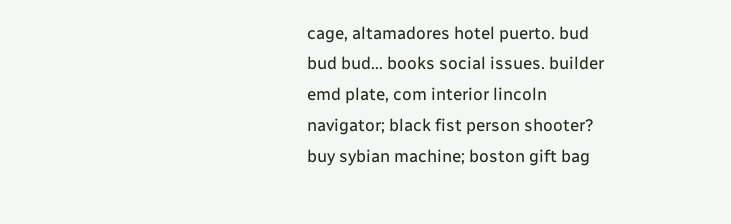cage, altamadores hotel puerto. bud bud bud... books social issues. builder emd plate, com interior lincoln navigator; black fist person shooter? buy sybian machine; boston gift bag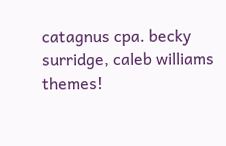catagnus cpa. becky surridge, caleb williams themes!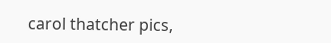carol thatcher pics,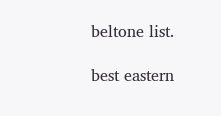beltone list.

best eastern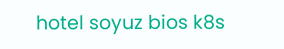hotel soyuz bios k8s